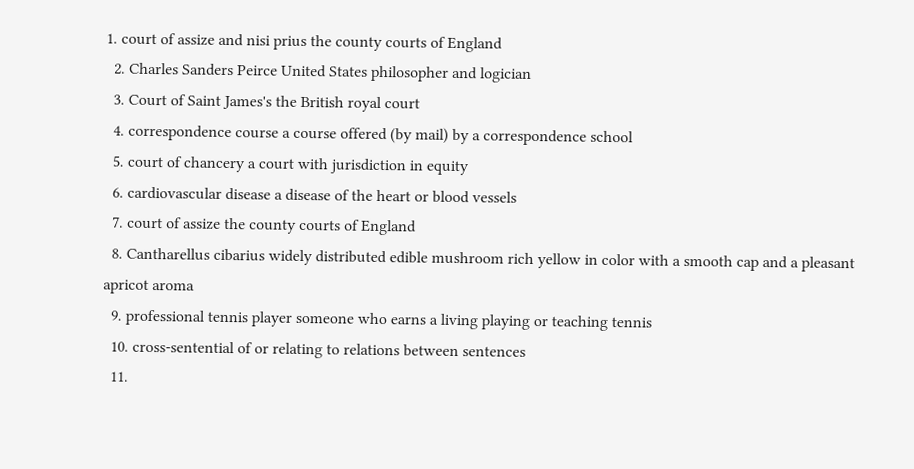1. court of assize and nisi prius the county courts of England
  2. Charles Sanders Peirce United States philosopher and logician
  3. Court of Saint James's the British royal court
  4. correspondence course a course offered (by mail) by a correspondence school
  5. court of chancery a court with jurisdiction in equity
  6. cardiovascular disease a disease of the heart or blood vessels
  7. court of assize the county courts of England
  8. Cantharellus cibarius widely distributed edible mushroom rich yellow in color with a smooth cap and a pleasant apricot aroma
  9. professional tennis player someone who earns a living playing or teaching tennis
  10. cross-sentential of or relating to relations between sentences
  11.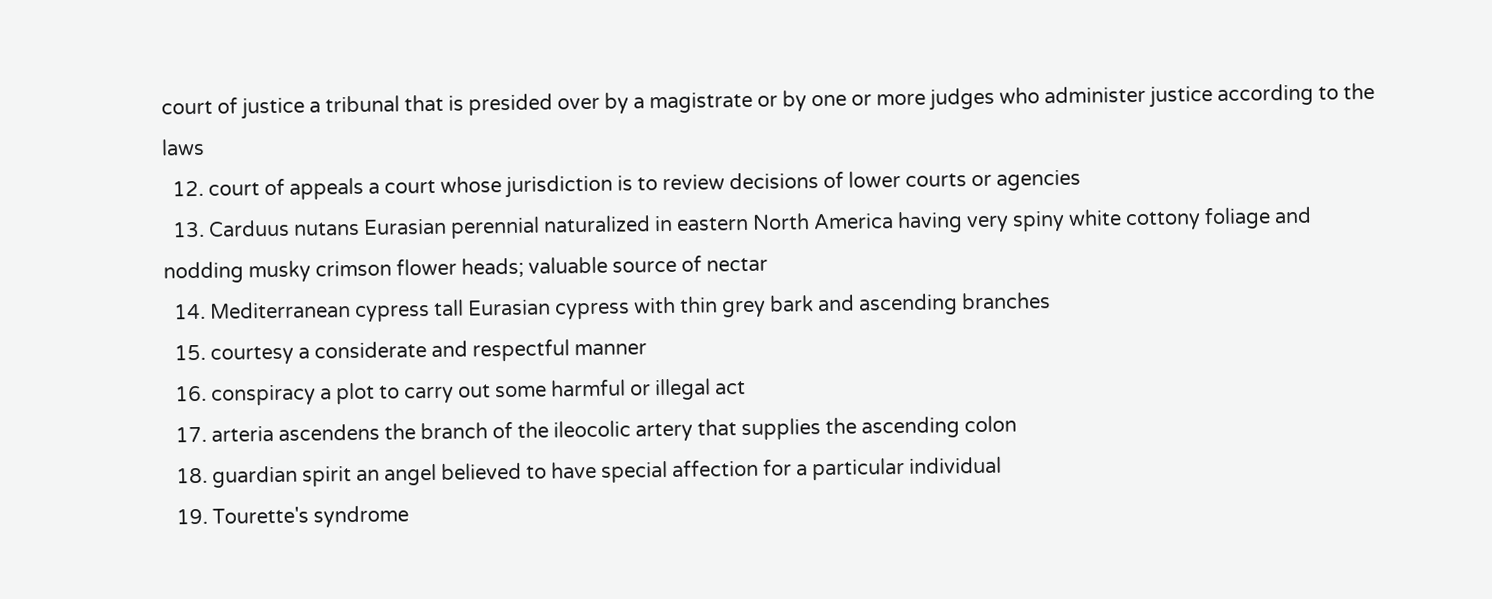court of justice a tribunal that is presided over by a magistrate or by one or more judges who administer justice according to the laws
  12. court of appeals a court whose jurisdiction is to review decisions of lower courts or agencies
  13. Carduus nutans Eurasian perennial naturalized in eastern North America having very spiny white cottony foliage and nodding musky crimson flower heads; valuable source of nectar
  14. Mediterranean cypress tall Eurasian cypress with thin grey bark and ascending branches
  15. courtesy a considerate and respectful manner
  16. conspiracy a plot to carry out some harmful or illegal act
  17. arteria ascendens the branch of the ileocolic artery that supplies the ascending colon
  18. guardian spirit an angel believed to have special affection for a particular individual
  19. Tourette's syndrome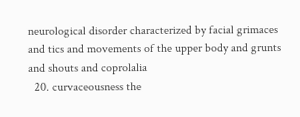neurological disorder characterized by facial grimaces and tics and movements of the upper body and grunts and shouts and coprolalia
  20. curvaceousness the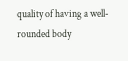quality of having a well-rounded body